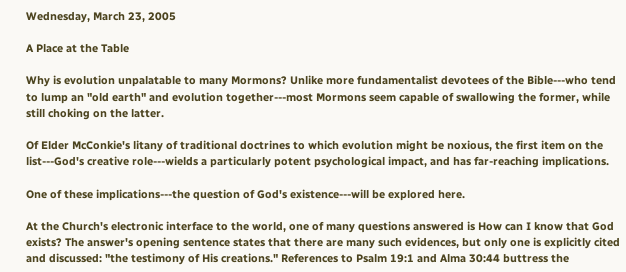Wednesday, March 23, 2005

A Place at the Table

Why is evolution unpalatable to many Mormons? Unlike more fundamentalist devotees of the Bible---who tend to lump an "old earth" and evolution together---most Mormons seem capable of swallowing the former, while still choking on the latter.

Of Elder McConkie's litany of traditional doctrines to which evolution might be noxious, the first item on the list---God's creative role---wields a particularly potent psychological impact, and has far-reaching implications.

One of these implications---the question of God's existence---will be explored here.

At the Church's electronic interface to the world, one of many questions answered is How can I know that God exists? The answer's opening sentence states that there are many such evidences, but only one is explicitly cited and discussed: "the testimony of His creations." References to Psalm 19:1 and Alma 30:44 buttress the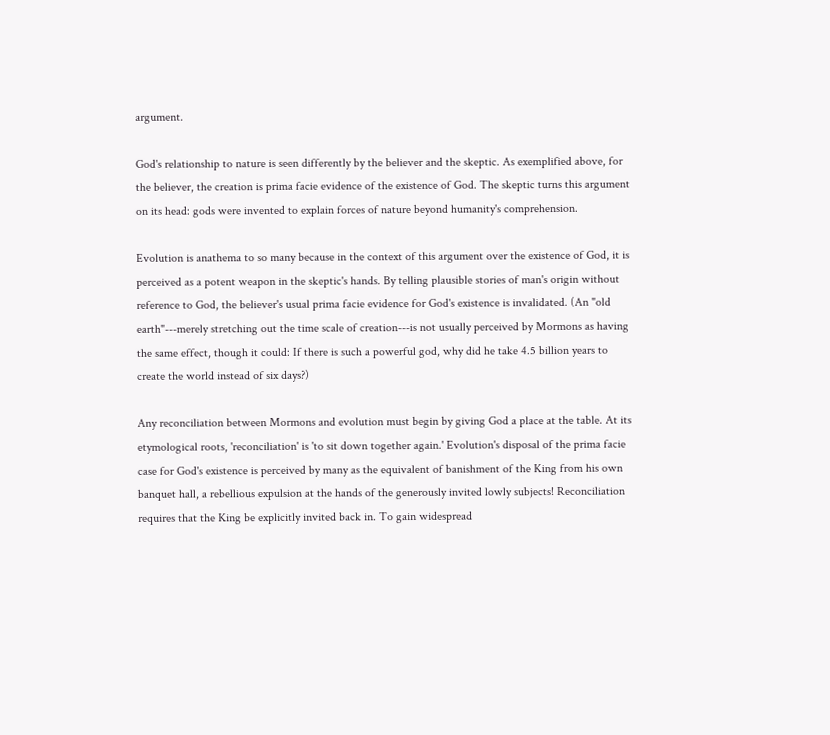argument.

God's relationship to nature is seen differently by the believer and the skeptic. As exemplified above, for the believer, the creation is prima facie evidence of the existence of God. The skeptic turns this argument on its head: gods were invented to explain forces of nature beyond humanity's comprehension.

Evolution is anathema to so many because in the context of this argument over the existence of God, it is perceived as a potent weapon in the skeptic's hands. By telling plausible stories of man's origin without reference to God, the believer's usual prima facie evidence for God's existence is invalidated. (An "old earth"---merely stretching out the time scale of creation---is not usually perceived by Mormons as having the same effect, though it could: If there is such a powerful god, why did he take 4.5 billion years to create the world instead of six days?)

Any reconciliation between Mormons and evolution must begin by giving God a place at the table. At its etymological roots, 'reconciliation' is 'to sit down together again.' Evolution's disposal of the prima facie case for God's existence is perceived by many as the equivalent of banishment of the King from his own banquet hall, a rebellious expulsion at the hands of the generously invited lowly subjects! Reconciliation requires that the King be explicitly invited back in. To gain widespread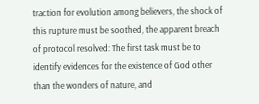traction for evolution among believers, the shock of this rupture must be soothed, the apparent breach of protocol resolved: The first task must be to identify evidences for the existence of God other than the wonders of nature, and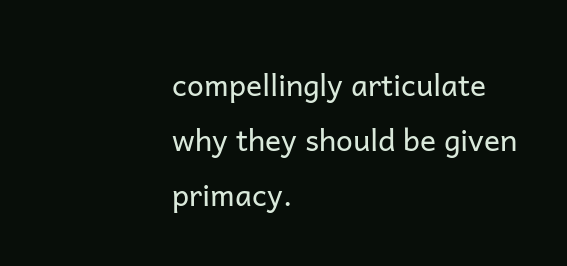compellingly articulate why they should be given primacy.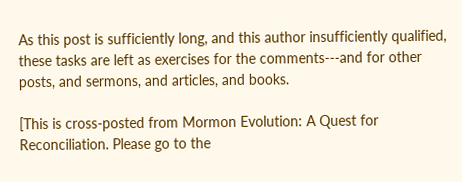As this post is sufficiently long, and this author insufficiently qualified, these tasks are left as exercises for the comments---and for other posts, and sermons, and articles, and books.

[This is cross-posted from Mormon Evolution: A Quest for Reconciliation. Please go to the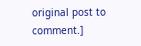original post to comment.]